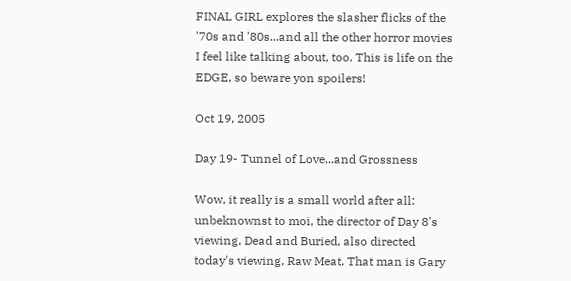FINAL GIRL explores the slasher flicks of the '70s and '80s...and all the other horror movies I feel like talking about, too. This is life on the EDGE, so beware yon spoilers!

Oct 19, 2005

Day 19- Tunnel of Love...and Grossness

Wow, it really is a small world after all: unbeknownst to moi, the director of Day 8's viewing, Dead and Buried, also directed today's viewing, Raw Meat. That man is Gary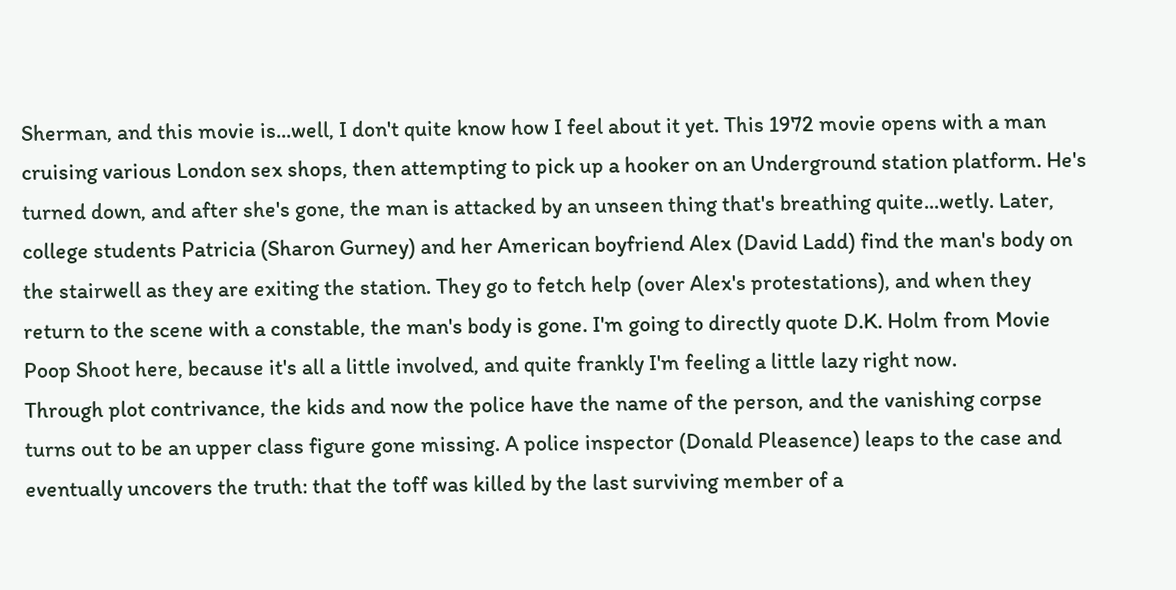Sherman, and this movie is...well, I don't quite know how I feel about it yet. This 1972 movie opens with a man cruising various London sex shops, then attempting to pick up a hooker on an Underground station platform. He's turned down, and after she's gone, the man is attacked by an unseen thing that's breathing quite...wetly. Later, college students Patricia (Sharon Gurney) and her American boyfriend Alex (David Ladd) find the man's body on the stairwell as they are exiting the station. They go to fetch help (over Alex's protestations), and when they return to the scene with a constable, the man's body is gone. I'm going to directly quote D.K. Holm from Movie Poop Shoot here, because it's all a little involved, and quite frankly I'm feeling a little lazy right now.
Through plot contrivance, the kids and now the police have the name of the person, and the vanishing corpse turns out to be an upper class figure gone missing. A police inspector (Donald Pleasence) leaps to the case and eventually uncovers the truth: that the toff was killed by the last surviving member of a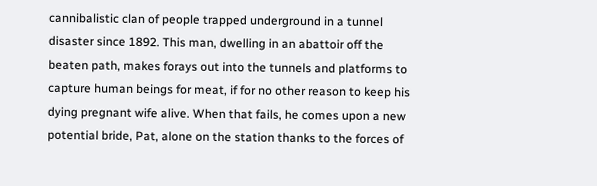cannibalistic clan of people trapped underground in a tunnel disaster since 1892. This man, dwelling in an abattoir off the beaten path, makes forays out into the tunnels and platforms to capture human beings for meat, if for no other reason to keep his dying pregnant wife alive. When that fails, he comes upon a new potential bride, Pat, alone on the station thanks to the forces of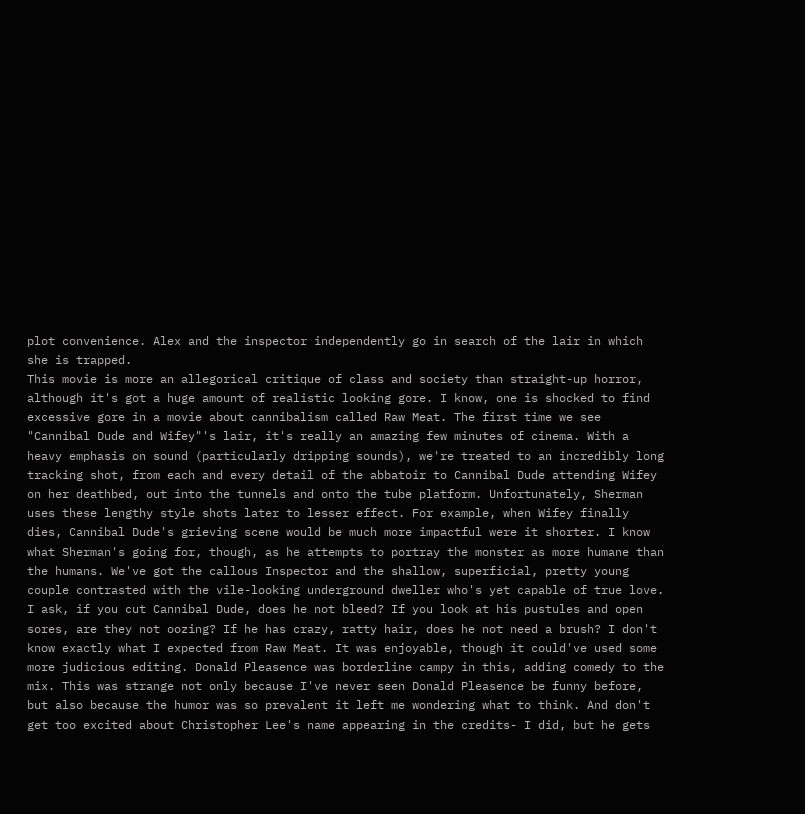plot convenience. Alex and the inspector independently go in search of the lair in which she is trapped.
This movie is more an allegorical critique of class and society than straight-up horror, although it's got a huge amount of realistic looking gore. I know, one is shocked to find excessive gore in a movie about cannibalism called Raw Meat. The first time we see "Cannibal Dude and Wifey"'s lair, it's really an amazing few minutes of cinema. With a heavy emphasis on sound (particularly dripping sounds), we're treated to an incredibly long tracking shot, from each and every detail of the abbatoir to Cannibal Dude attending Wifey on her deathbed, out into the tunnels and onto the tube platform. Unfortunately, Sherman uses these lengthy style shots later to lesser effect. For example, when Wifey finally dies, Cannibal Dude's grieving scene would be much more impactful were it shorter. I know what Sherman's going for, though, as he attempts to portray the monster as more humane than the humans. We've got the callous Inspector and the shallow, superficial, pretty young couple contrasted with the vile-looking underground dweller who's yet capable of true love. I ask, if you cut Cannibal Dude, does he not bleed? If you look at his pustules and open sores, are they not oozing? If he has crazy, ratty hair, does he not need a brush? I don't know exactly what I expected from Raw Meat. It was enjoyable, though it could've used some more judicious editing. Donald Pleasence was borderline campy in this, adding comedy to the mix. This was strange not only because I've never seen Donald Pleasence be funny before, but also because the humor was so prevalent it left me wondering what to think. And don't get too excited about Christopher Lee's name appearing in the credits- I did, but he gets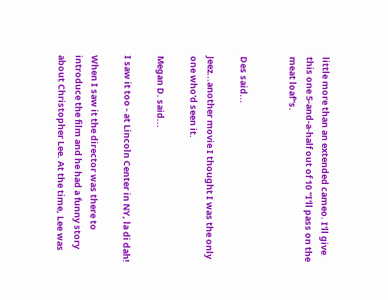little more than an extended cameo. I'll give this one 5-and-a-half out of 10 "I'll pass on the meat loaf"s.


Des said...

Jeez...another movie I thought I was the only one who'd seen it.

Megan D. said...

I saw it too - at Lincoln Center in NY, la di dah!

When I saw it the director was there to introduce the film and he had a funny story about Christopher Lee. At the time, Lee was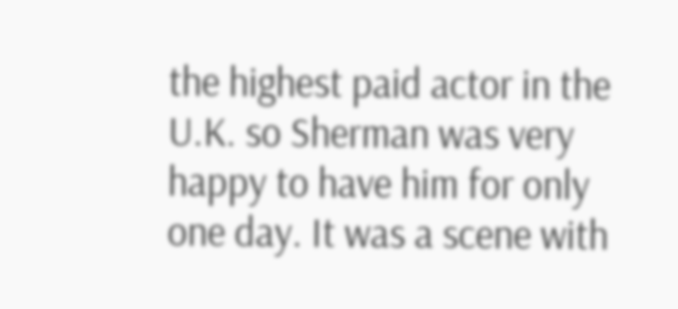the highest paid actor in the U.K. so Sherman was very happy to have him for only one day. It was a scene with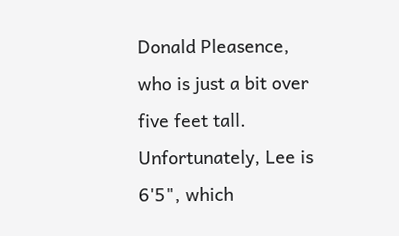Donald Pleasence, who is just a bit over five feet tall. Unfortunately, Lee is 6'5", which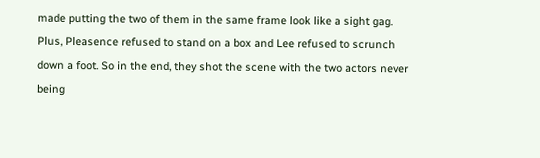made putting the two of them in the same frame look like a sight gag. Plus, Pleasence refused to stand on a box and Lee refused to scrunch down a foot. So in the end, they shot the scene with the two actors never being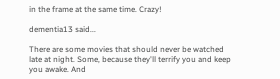in the frame at the same time. Crazy!

dementia13 said...

There are some movies that should never be watched late at night. Some, because they'll terrify you and keep you awake. And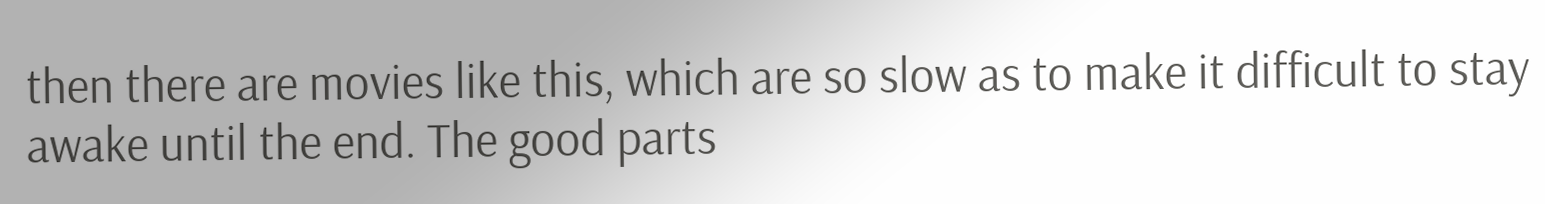then there are movies like this, which are so slow as to make it difficult to stay awake until the end. The good parts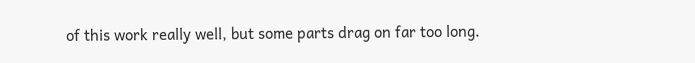of this work really well, but some parts drag on far too long.